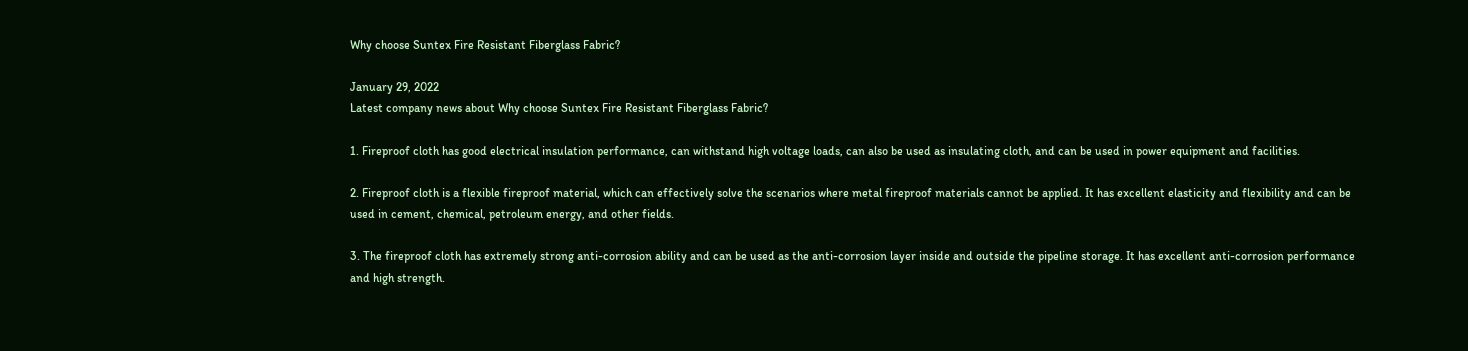Why choose Suntex Fire Resistant Fiberglass Fabric?

January 29, 2022
Latest company news about Why choose Suntex Fire Resistant Fiberglass Fabric?

1. Fireproof cloth has good electrical insulation performance, can withstand high voltage loads, can also be used as insulating cloth, and can be used in power equipment and facilities.

2. Fireproof cloth is a flexible fireproof material, which can effectively solve the scenarios where metal fireproof materials cannot be applied. It has excellent elasticity and flexibility and can be used in cement, chemical, petroleum energy, and other fields.

3. The fireproof cloth has extremely strong anti-corrosion ability and can be used as the anti-corrosion layer inside and outside the pipeline storage. It has excellent anti-corrosion performance and high strength.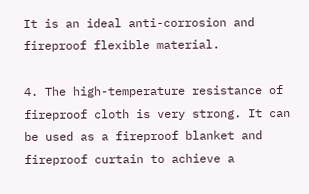It is an ideal anti-corrosion and fireproof flexible material.

4. The high-temperature resistance of fireproof cloth is very strong. It can be used as a fireproof blanket and fireproof curtain to achieve a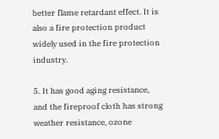better flame retardant effect. It is also a fire protection product widely used in the fire protection industry.

5. It has good aging resistance, and the fireproof cloth has strong weather resistance, ozone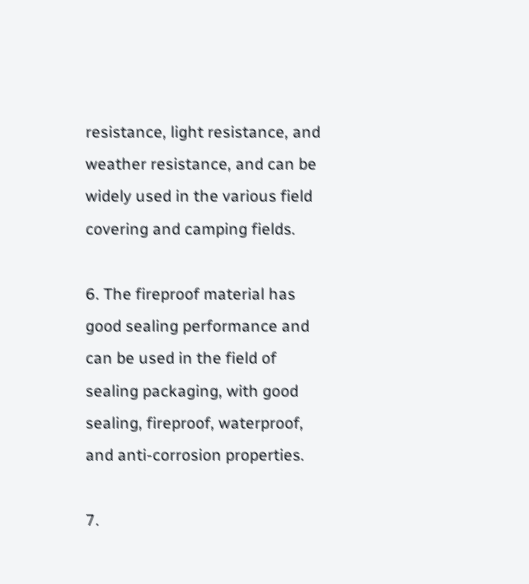resistance, light resistance, and weather resistance, and can be widely used in the various field covering and camping fields.

6. The fireproof material has good sealing performance and can be used in the field of sealing packaging, with good sealing, fireproof, waterproof, and anti-corrosion properties.

7.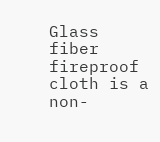Glass fiber fireproof cloth is a non-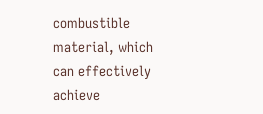combustible material, which can effectively achieve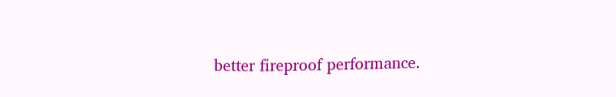better fireproof performance.